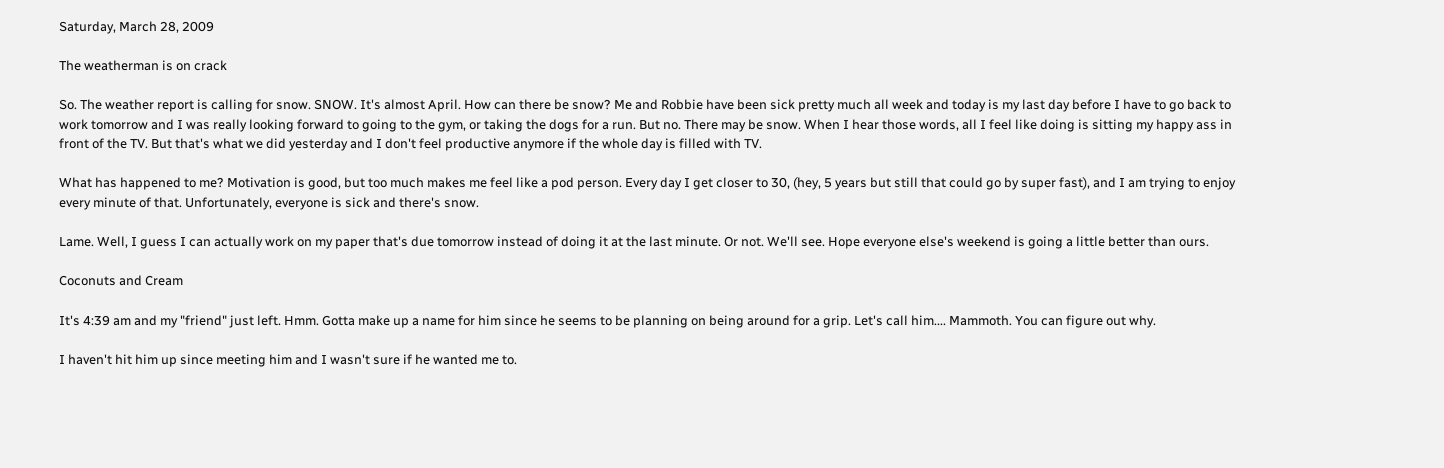Saturday, March 28, 2009

The weatherman is on crack

So. The weather report is calling for snow. SNOW. It's almost April. How can there be snow? Me and Robbie have been sick pretty much all week and today is my last day before I have to go back to work tomorrow and I was really looking forward to going to the gym, or taking the dogs for a run. But no. There may be snow. When I hear those words, all I feel like doing is sitting my happy ass in front of the TV. But that's what we did yesterday and I don't feel productive anymore if the whole day is filled with TV.

What has happened to me? Motivation is good, but too much makes me feel like a pod person. Every day I get closer to 30, (hey, 5 years but still that could go by super fast), and I am trying to enjoy every minute of that. Unfortunately, everyone is sick and there's snow.

Lame. Well, I guess I can actually work on my paper that's due tomorrow instead of doing it at the last minute. Or not. We'll see. Hope everyone else's weekend is going a little better than ours.

Coconuts and Cream

It's 4:39 am and my "friend" just left. Hmm. Gotta make up a name for him since he seems to be planning on being around for a grip. Let's call him.... Mammoth. You can figure out why.

I haven't hit him up since meeting him and I wasn't sure if he wanted me to.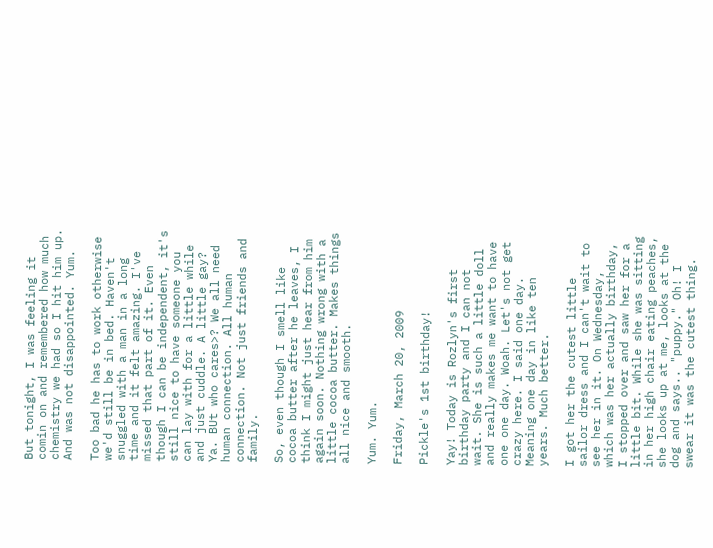But tonight, I was feeling it comin on and remembered how much chemistry we had so I hit him up. And was not disappointed. Yum.

Too bad he has to work otherwise we'd still be in bed. Haven't snuggled with a man in a long time and it felt amazing. I've missed that part of it. Even though I can be independent, it's still nice to have someone you can lay with for a little while and just cuddle. A little gay? Ya. BUt who cares>? We all need human connection. All human connection. Not just friends and family.

So, even though I smell like cocoa butter after he leaves, I think I might just hear from him again soon. Nothing wrong with a little cocoa butter. Makes things all nice and smooth.

Yum. Yum.

Friday, March 20, 2009

Pickle's 1st birthday!

Yay! Today is Rozlyn's first birthday party and I can not wait. She is such a little doll and really makes me want to have one one day. Woah. Let's not get crazy here. I said one day. Meaning one day in like ten years. Much better.

I got her the cutest little sailor dress and I can't wait to see her in it. On Wednesday, which was her actually birthday, I stopped over and saw her for a little bit. While she was sitting in her high chair eating peaches, she looks up at me, looks at the dog and says.. "puppy." Oh! I swear it was the cutest thing.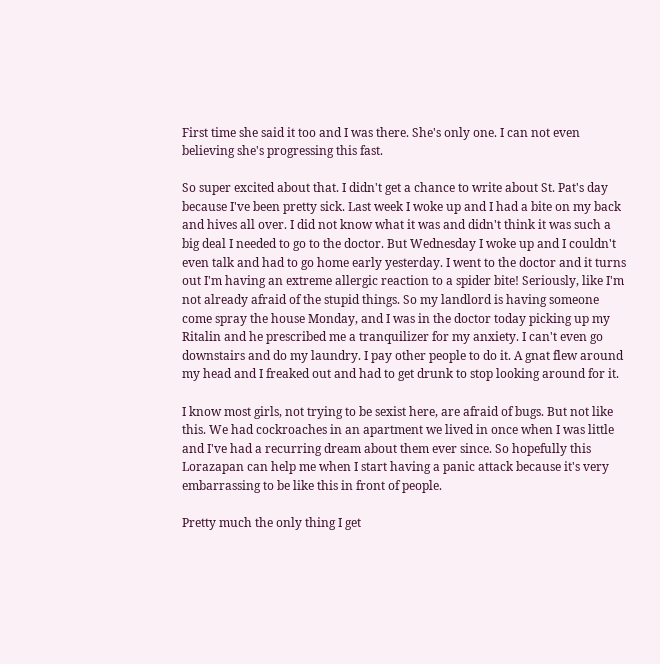First time she said it too and I was there. She's only one. I can not even believing she's progressing this fast.

So super excited about that. I didn't get a chance to write about St. Pat's day because I've been pretty sick. Last week I woke up and I had a bite on my back and hives all over. I did not know what it was and didn't think it was such a big deal I needed to go to the doctor. But Wednesday I woke up and I couldn't even talk and had to go home early yesterday. I went to the doctor and it turns out I'm having an extreme allergic reaction to a spider bite! Seriously, like I'm not already afraid of the stupid things. So my landlord is having someone come spray the house Monday, and I was in the doctor today picking up my Ritalin and he prescribed me a tranquilizer for my anxiety. I can't even go downstairs and do my laundry. I pay other people to do it. A gnat flew around my head and I freaked out and had to get drunk to stop looking around for it.

I know most girls, not trying to be sexist here, are afraid of bugs. But not like this. We had cockroaches in an apartment we lived in once when I was little and I've had a recurring dream about them ever since. So hopefully this Lorazapan can help me when I start having a panic attack because it's very embarrassing to be like this in front of people.

Pretty much the only thing I get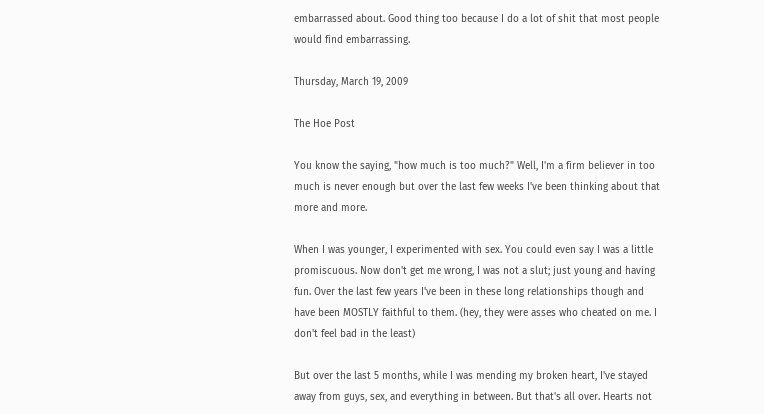embarrassed about. Good thing too because I do a lot of shit that most people would find embarrassing.

Thursday, March 19, 2009

The Hoe Post

You know the saying, "how much is too much?" Well, I'm a firm believer in too much is never enough but over the last few weeks I've been thinking about that more and more.

When I was younger, I experimented with sex. You could even say I was a little promiscuous. Now don't get me wrong, I was not a slut; just young and having fun. Over the last few years I've been in these long relationships though and have been MOSTLY faithful to them. (hey, they were asses who cheated on me. I don't feel bad in the least)

But over the last 5 months, while I was mending my broken heart, I've stayed away from guys, sex, and everything in between. But that's all over. Hearts not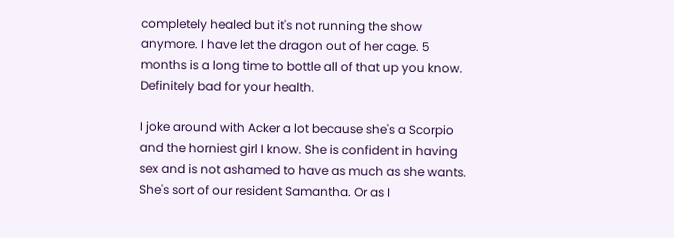completely healed but it's not running the show anymore. I have let the dragon out of her cage. 5 months is a long time to bottle all of that up you know. Definitely bad for your health.

I joke around with Acker a lot because she's a Scorpio and the horniest girl I know. She is confident in having sex and is not ashamed to have as much as she wants. She's sort of our resident Samantha. Or as I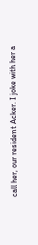call her, our resident Acker. I joke with her a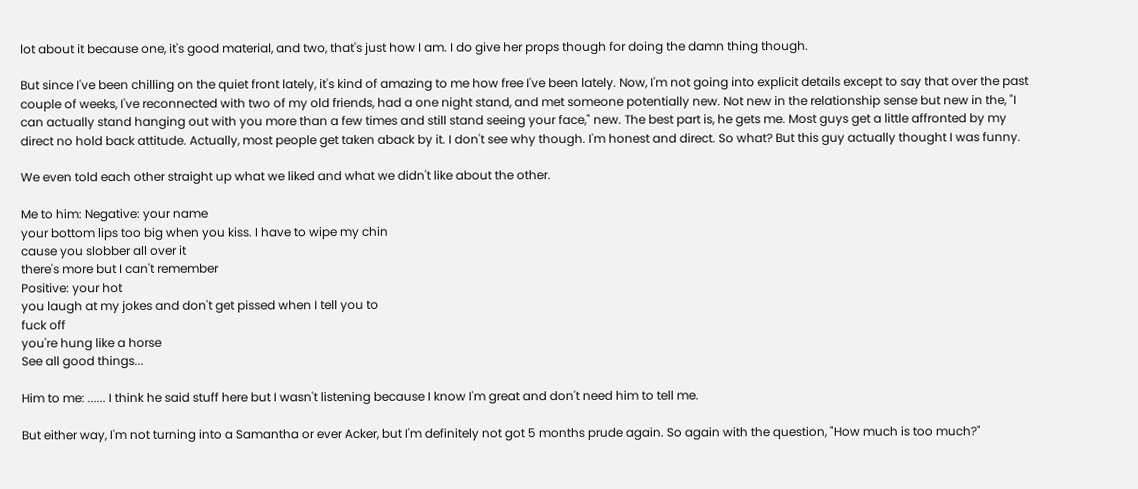lot about it because one, it's good material, and two, that's just how I am. I do give her props though for doing the damn thing though.

But since I've been chilling on the quiet front lately, it's kind of amazing to me how free I've been lately. Now, I'm not going into explicit details except to say that over the past couple of weeks, I've reconnected with two of my old friends, had a one night stand, and met someone potentially new. Not new in the relationship sense but new in the, "I can actually stand hanging out with you more than a few times and still stand seeing your face," new. The best part is, he gets me. Most guys get a little affronted by my direct no hold back attitude. Actually, most people get taken aback by it. I don't see why though. I'm honest and direct. So what? But this guy actually thought I was funny.

We even told each other straight up what we liked and what we didn't like about the other.

Me to him: Negative: your name
your bottom lips too big when you kiss. I have to wipe my chin
cause you slobber all over it
there's more but I can't remember
Positive: your hot
you laugh at my jokes and don't get pissed when I tell you to
fuck off
you're hung like a horse
See all good things...

Him to me: ...... I think he said stuff here but I wasn't listening because I know I'm great and don't need him to tell me.

But either way, I'm not turning into a Samantha or ever Acker, but I'm definitely not got 5 months prude again. So again with the question, "How much is too much?"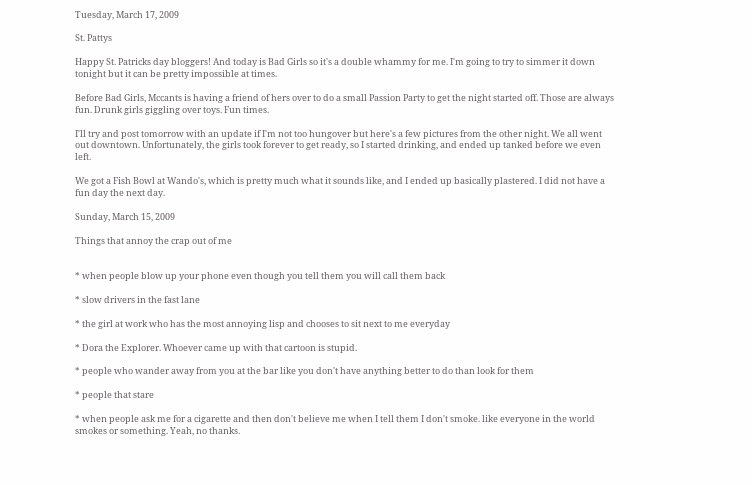Tuesday, March 17, 2009

St. Pattys

Happy St. Patricks day bloggers! And today is Bad Girls so it's a double whammy for me. I'm going to try to simmer it down tonight but it can be pretty impossible at times.

Before Bad Girls, Mccants is having a friend of hers over to do a small Passion Party to get the night started off. Those are always fun. Drunk girls giggling over toys. Fun times.

I'll try and post tomorrow with an update if I'm not too hungover but here's a few pictures from the other night. We all went out downtown. Unfortunately, the girls took forever to get ready, so I started drinking, and ended up tanked before we even left.

We got a Fish Bowl at Wando's, which is pretty much what it sounds like, and I ended up basically plastered. I did not have a fun day the next day.

Sunday, March 15, 2009

Things that annoy the crap out of me


* when people blow up your phone even though you tell them you will call them back

* slow drivers in the fast lane

* the girl at work who has the most annoying lisp and chooses to sit next to me everyday

* Dora the Explorer. Whoever came up with that cartoon is stupid.

* people who wander away from you at the bar like you don't have anything better to do than look for them

* people that stare

* when people ask me for a cigarette and then don't believe me when I tell them I don't smoke. like everyone in the world smokes or something. Yeah, no thanks.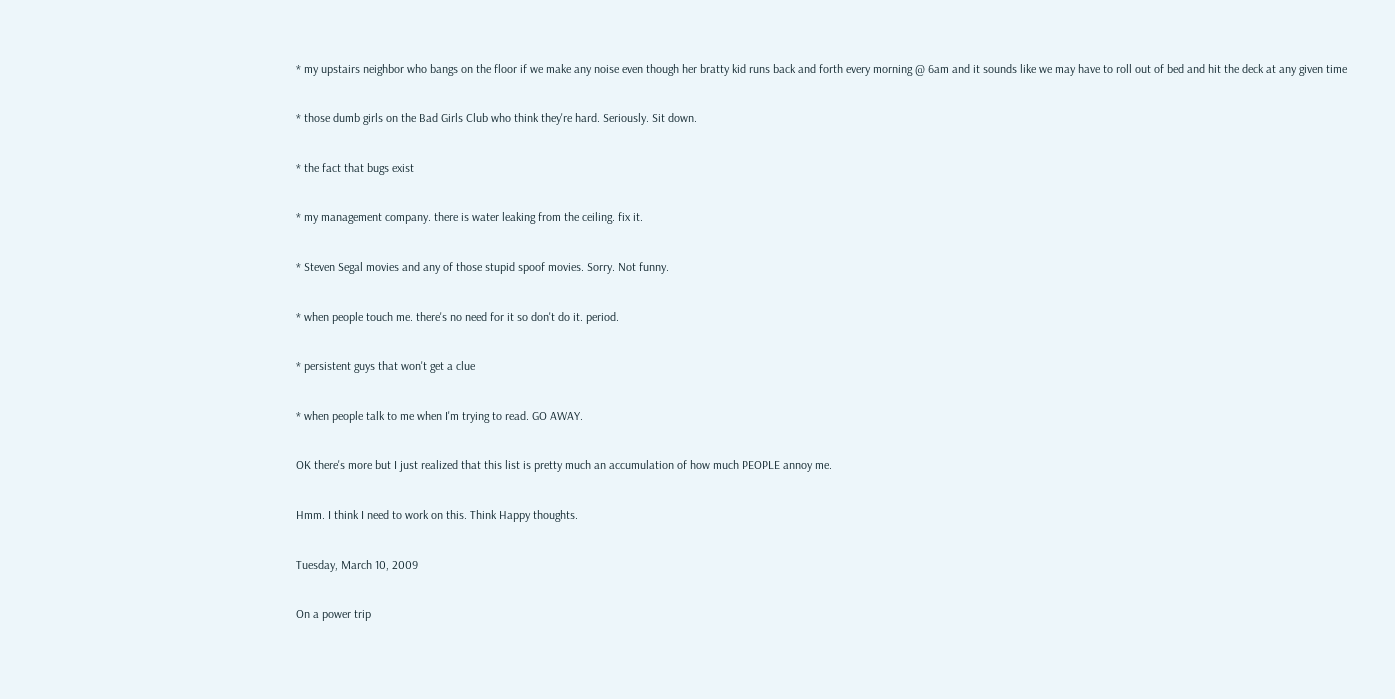* my upstairs neighbor who bangs on the floor if we make any noise even though her bratty kid runs back and forth every morning @ 6am and it sounds like we may have to roll out of bed and hit the deck at any given time

* those dumb girls on the Bad Girls Club who think they're hard. Seriously. Sit down.

* the fact that bugs exist

* my management company. there is water leaking from the ceiling. fix it.

* Steven Segal movies and any of those stupid spoof movies. Sorry. Not funny.

* when people touch me. there's no need for it so don't do it. period.

* persistent guys that won't get a clue

* when people talk to me when I'm trying to read. GO AWAY.

OK there's more but I just realized that this list is pretty much an accumulation of how much PEOPLE annoy me.

Hmm. I think I need to work on this. Think Happy thoughts.

Tuesday, March 10, 2009

On a power trip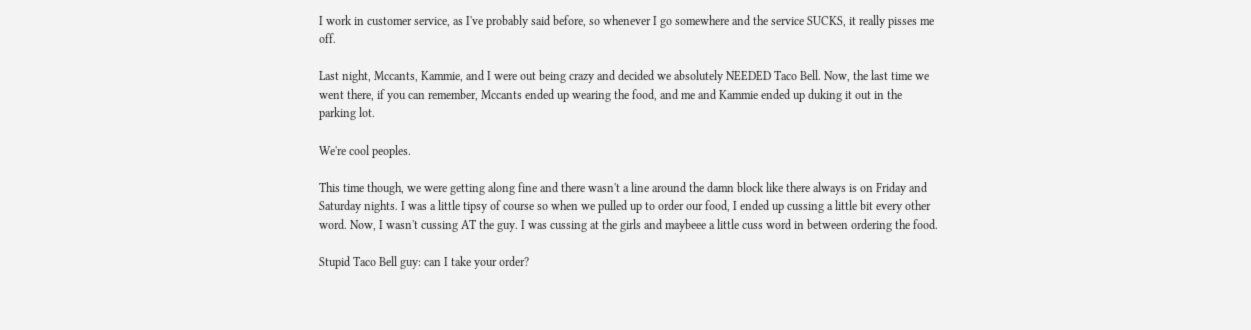I work in customer service, as I've probably said before, so whenever I go somewhere and the service SUCKS, it really pisses me off.

Last night, Mccants, Kammie, and I were out being crazy and decided we absolutely NEEDED Taco Bell. Now, the last time we went there, if you can remember, Mccants ended up wearing the food, and me and Kammie ended up duking it out in the parking lot.

We're cool peoples.

This time though, we were getting along fine and there wasn't a line around the damn block like there always is on Friday and Saturday nights. I was a little tipsy of course so when we pulled up to order our food, I ended up cussing a little bit every other word. Now, I wasn't cussing AT the guy. I was cussing at the girls and maybeee a little cuss word in between ordering the food.

Stupid Taco Bell guy: can I take your order?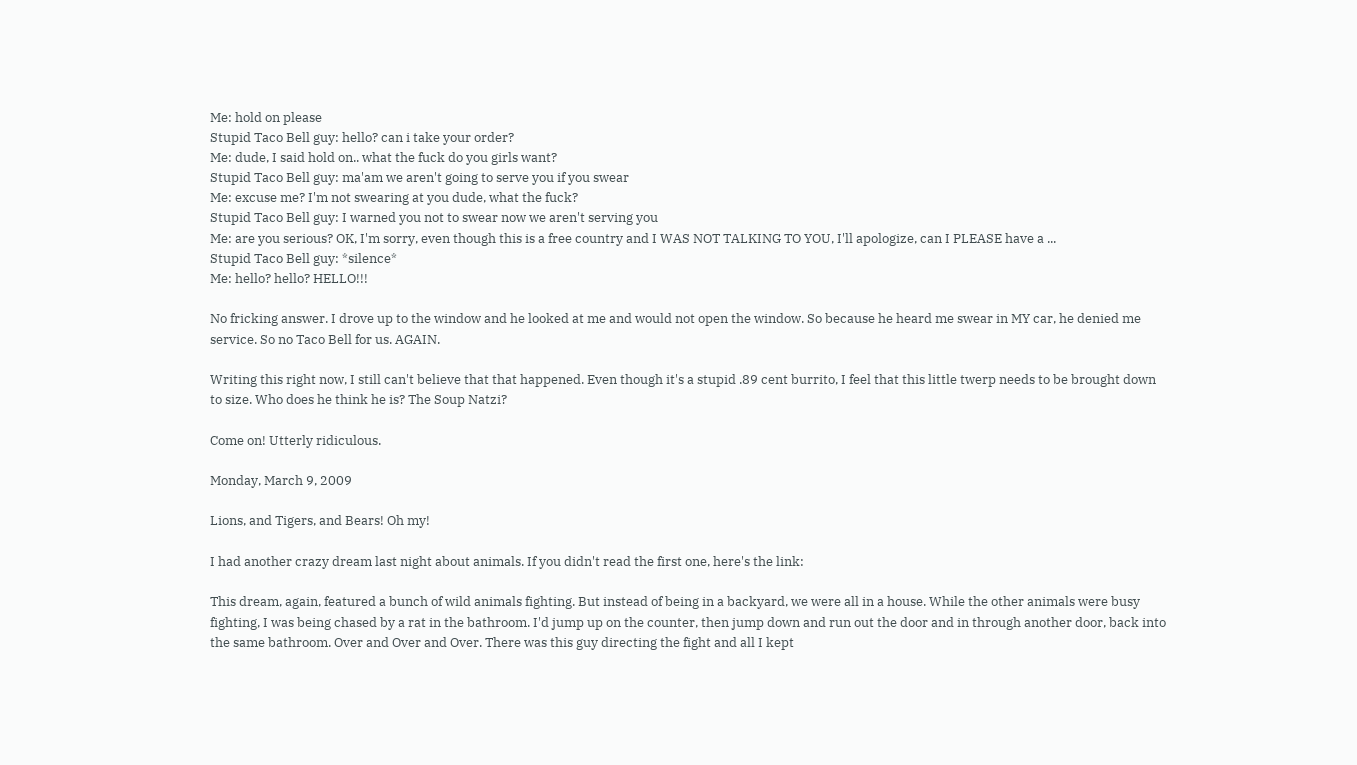Me: hold on please
Stupid Taco Bell guy: hello? can i take your order?
Me: dude, I said hold on.. what the fuck do you girls want?
Stupid Taco Bell guy: ma'am we aren't going to serve you if you swear
Me: excuse me? I'm not swearing at you dude, what the fuck?
Stupid Taco Bell guy: I warned you not to swear now we aren't serving you
Me: are you serious? OK, I'm sorry, even though this is a free country and I WAS NOT TALKING TO YOU, I'll apologize, can I PLEASE have a ...
Stupid Taco Bell guy: *silence*
Me: hello? hello? HELLO!!!

No fricking answer. I drove up to the window and he looked at me and would not open the window. So because he heard me swear in MY car, he denied me service. So no Taco Bell for us. AGAIN.

Writing this right now, I still can't believe that that happened. Even though it's a stupid .89 cent burrito, I feel that this little twerp needs to be brought down to size. Who does he think he is? The Soup Natzi?

Come on! Utterly ridiculous.

Monday, March 9, 2009

Lions, and Tigers, and Bears! Oh my!

I had another crazy dream last night about animals. If you didn't read the first one, here's the link:

This dream, again, featured a bunch of wild animals fighting. But instead of being in a backyard, we were all in a house. While the other animals were busy fighting, I was being chased by a rat in the bathroom. I'd jump up on the counter, then jump down and run out the door and in through another door, back into the same bathroom. Over and Over and Over. There was this guy directing the fight and all I kept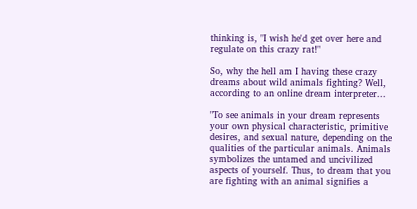thinking is, "I wish he'd get over here and regulate on this crazy rat!"

So, why the hell am I having these crazy dreams about wild animals fighting? Well, according to an online dream interpreter...

"To see animals in your dream represents your own physical characteristic, primitive desires, and sexual nature, depending on the qualities of the particular animals. Animals symbolizes the untamed and uncivilized aspects of yourself. Thus, to dream that you are fighting with an animal signifies a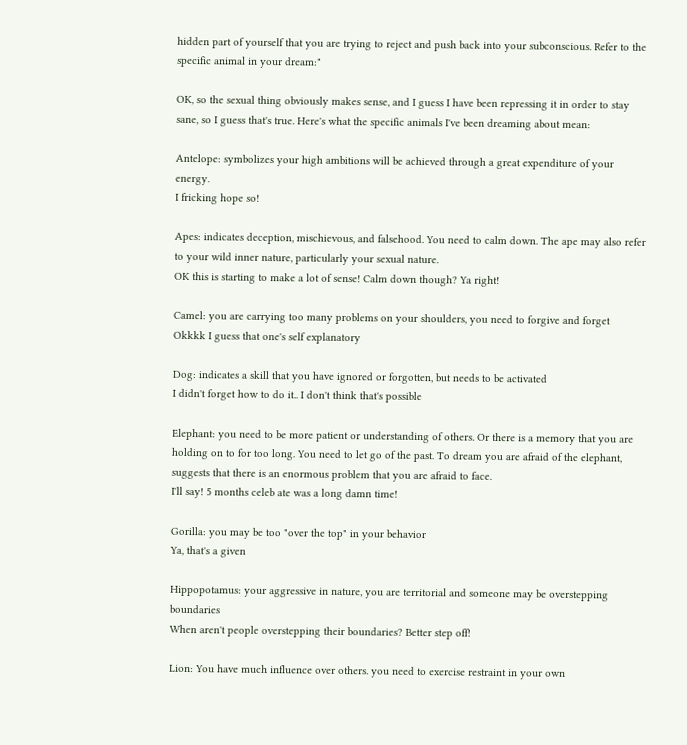hidden part of yourself that you are trying to reject and push back into your subconscious. Refer to the specific animal in your dream:"

OK, so the sexual thing obviously makes sense, and I guess I have been repressing it in order to stay sane, so I guess that's true. Here's what the specific animals I've been dreaming about mean:

Antelope: symbolizes your high ambitions will be achieved through a great expenditure of your energy.
I fricking hope so!

Apes: indicates deception, mischievous, and falsehood. You need to calm down. The ape may also refer to your wild inner nature, particularly your sexual nature.
OK this is starting to make a lot of sense! Calm down though? Ya right!

Camel: you are carrying too many problems on your shoulders, you need to forgive and forget
Okkkk I guess that one's self explanatory

Dog: indicates a skill that you have ignored or forgotten, but needs to be activated
I didn't forget how to do it.. I don't think that's possible

Elephant: you need to be more patient or understanding of others. Or there is a memory that you are holding on to for too long. You need to let go of the past. To dream you are afraid of the elephant, suggests that there is an enormous problem that you are afraid to face.
I'll say! 5 months celeb ate was a long damn time!

Gorilla: you may be too "over the top" in your behavior
Ya, that's a given

Hippopotamus: your aggressive in nature, you are territorial and someone may be overstepping boundaries
When aren't people overstepping their boundaries? Better step off!

Lion: You have much influence over others. you need to exercise restraint in your own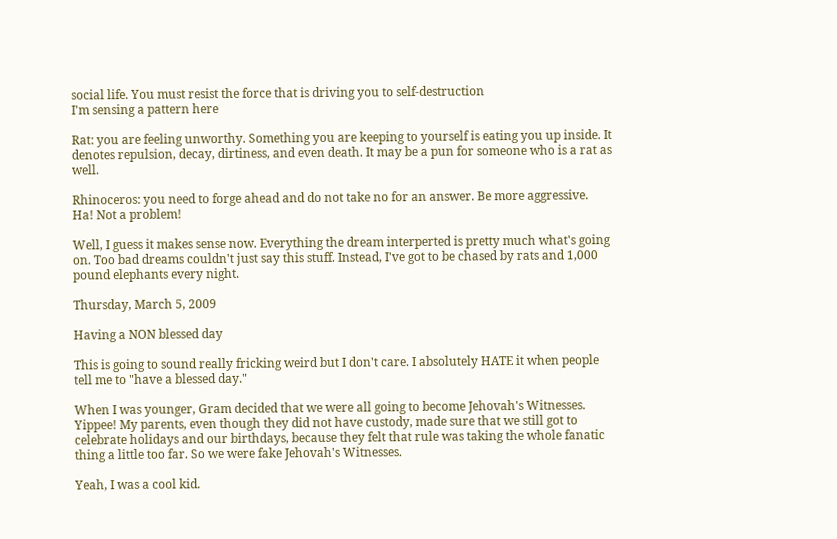social life. You must resist the force that is driving you to self-destruction
I'm sensing a pattern here

Rat: you are feeling unworthy. Something you are keeping to yourself is eating you up inside. It denotes repulsion, decay, dirtiness, and even death. It may be a pun for someone who is a rat as well.

Rhinoceros: you need to forge ahead and do not take no for an answer. Be more aggressive.
Ha! Not a problem!

Well, I guess it makes sense now. Everything the dream interperted is pretty much what's going on. Too bad dreams couldn't just say this stuff. Instead, I've got to be chased by rats and 1,000 pound elephants every night.

Thursday, March 5, 2009

Having a NON blessed day

This is going to sound really fricking weird but I don't care. I absolutely HATE it when people tell me to "have a blessed day."

When I was younger, Gram decided that we were all going to become Jehovah's Witnesses. Yippee! My parents, even though they did not have custody, made sure that we still got to celebrate holidays and our birthdays, because they felt that rule was taking the whole fanatic thing a little too far. So we were fake Jehovah's Witnesses.

Yeah, I was a cool kid.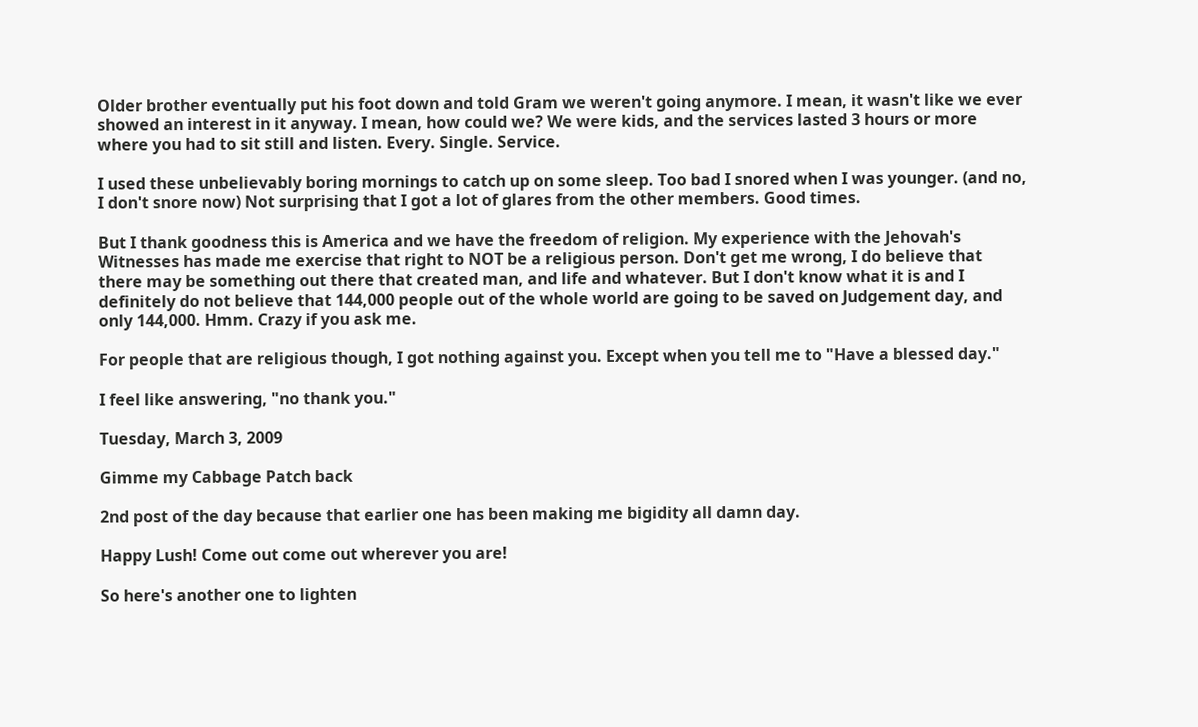Older brother eventually put his foot down and told Gram we weren't going anymore. I mean, it wasn't like we ever showed an interest in it anyway. I mean, how could we? We were kids, and the services lasted 3 hours or more where you had to sit still and listen. Every. Single. Service.

I used these unbelievably boring mornings to catch up on some sleep. Too bad I snored when I was younger. (and no, I don't snore now) Not surprising that I got a lot of glares from the other members. Good times.

But I thank goodness this is America and we have the freedom of religion. My experience with the Jehovah's Witnesses has made me exercise that right to NOT be a religious person. Don't get me wrong, I do believe that there may be something out there that created man, and life and whatever. But I don't know what it is and I definitely do not believe that 144,000 people out of the whole world are going to be saved on Judgement day, and only 144,000. Hmm. Crazy if you ask me.

For people that are religious though, I got nothing against you. Except when you tell me to "Have a blessed day."

I feel like answering, "no thank you."

Tuesday, March 3, 2009

Gimme my Cabbage Patch back

2nd post of the day because that earlier one has been making me bigidity all damn day.

Happy Lush! Come out come out wherever you are!

So here's another one to lighten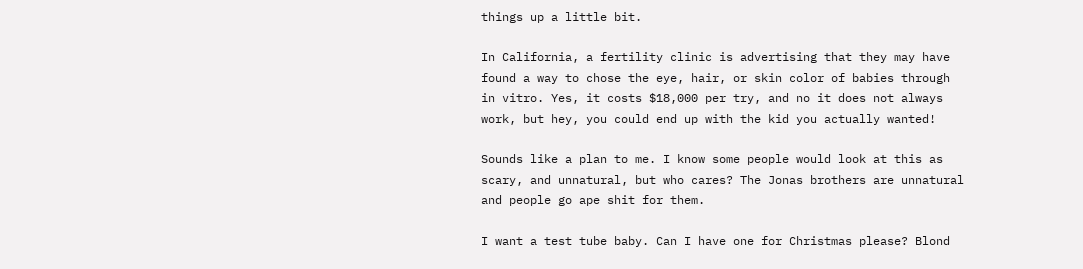things up a little bit.

In California, a fertility clinic is advertising that they may have found a way to chose the eye, hair, or skin color of babies through in vitro. Yes, it costs $18,000 per try, and no it does not always work, but hey, you could end up with the kid you actually wanted!

Sounds like a plan to me. I know some people would look at this as scary, and unnatural, but who cares? The Jonas brothers are unnatural and people go ape shit for them.

I want a test tube baby. Can I have one for Christmas please? Blond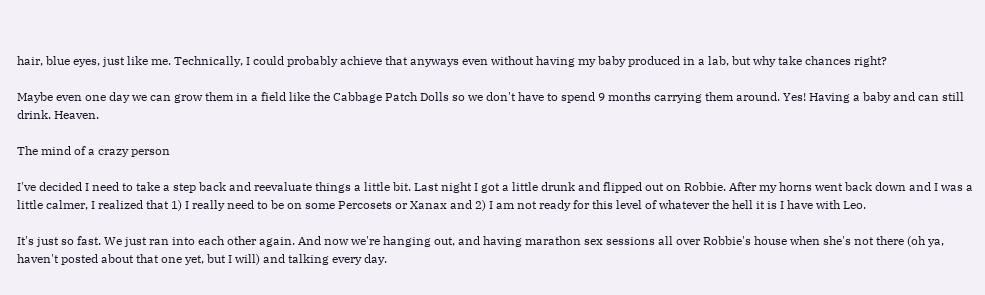hair, blue eyes, just like me. Technically, I could probably achieve that anyways even without having my baby produced in a lab, but why take chances right?

Maybe even one day we can grow them in a field like the Cabbage Patch Dolls so we don't have to spend 9 months carrying them around. Yes! Having a baby and can still drink. Heaven.

The mind of a crazy person

I've decided I need to take a step back and reevaluate things a little bit. Last night I got a little drunk and flipped out on Robbie. After my horns went back down and I was a little calmer, I realized that 1) I really need to be on some Percosets or Xanax and 2) I am not ready for this level of whatever the hell it is I have with Leo.

It's just so fast. We just ran into each other again. And now we're hanging out, and having marathon sex sessions all over Robbie's house when she's not there (oh ya, haven't posted about that one yet, but I will) and talking every day.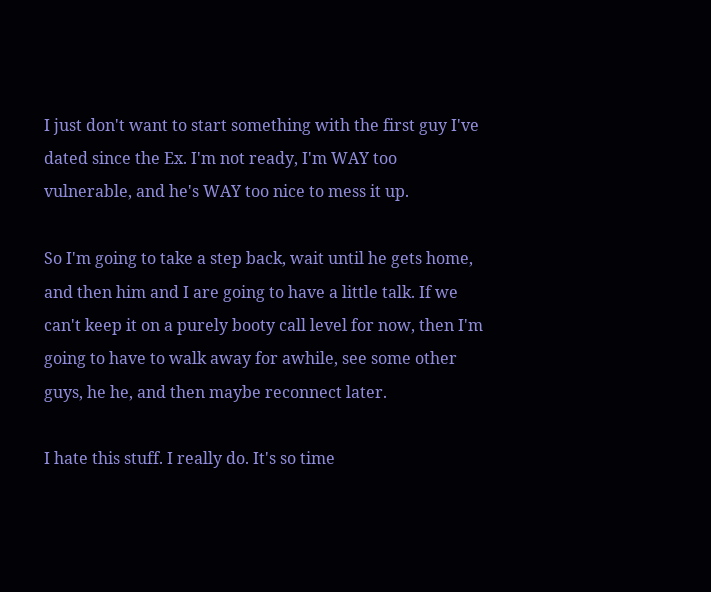I just don't want to start something with the first guy I've dated since the Ex. I'm not ready, I'm WAY too vulnerable, and he's WAY too nice to mess it up.

So I'm going to take a step back, wait until he gets home, and then him and I are going to have a little talk. If we can't keep it on a purely booty call level for now, then I'm going to have to walk away for awhile, see some other guys, he he, and then maybe reconnect later.

I hate this stuff. I really do. It's so time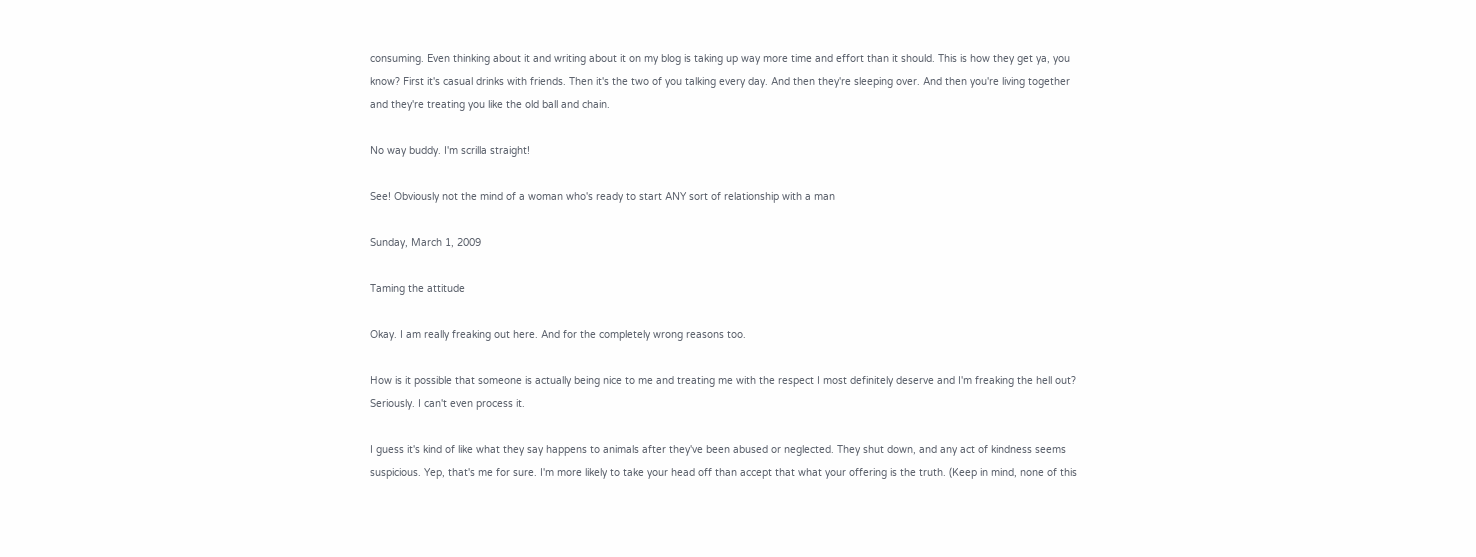consuming. Even thinking about it and writing about it on my blog is taking up way more time and effort than it should. This is how they get ya, you know? First it's casual drinks with friends. Then it's the two of you talking every day. And then they're sleeping over. And then you're living together and they're treating you like the old ball and chain.

No way buddy. I'm scrilla straight!

See! Obviously not the mind of a woman who's ready to start ANY sort of relationship with a man

Sunday, March 1, 2009

Taming the attitude

Okay. I am really freaking out here. And for the completely wrong reasons too.

How is it possible that someone is actually being nice to me and treating me with the respect I most definitely deserve and I'm freaking the hell out? Seriously. I can't even process it.

I guess it's kind of like what they say happens to animals after they've been abused or neglected. They shut down, and any act of kindness seems suspicious. Yep, that's me for sure. I'm more likely to take your head off than accept that what your offering is the truth. (Keep in mind, none of this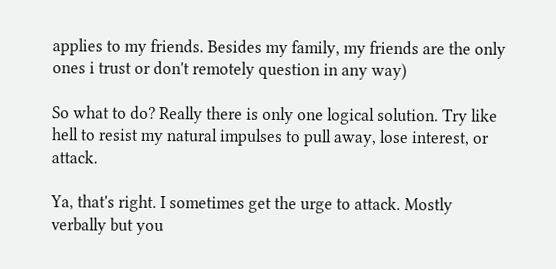applies to my friends. Besides my family, my friends are the only ones i trust or don't remotely question in any way)

So what to do? Really there is only one logical solution. Try like hell to resist my natural impulses to pull away, lose interest, or attack.

Ya, that's right. I sometimes get the urge to attack. Mostly verbally but you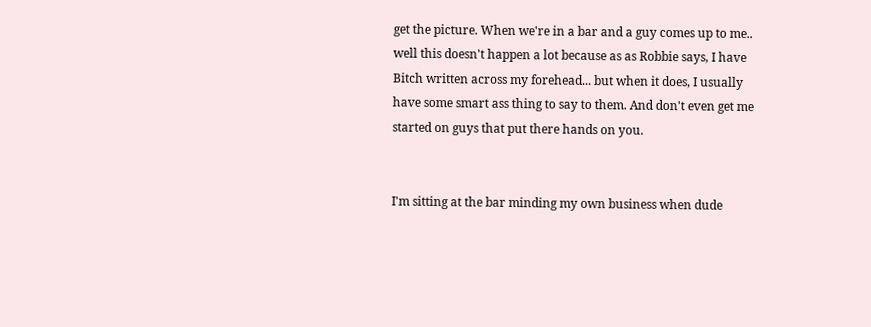get the picture. When we're in a bar and a guy comes up to me.. well this doesn't happen a lot because as as Robbie says, I have Bitch written across my forehead... but when it does, I usually have some smart ass thing to say to them. And don't even get me started on guys that put there hands on you.


I'm sitting at the bar minding my own business when dude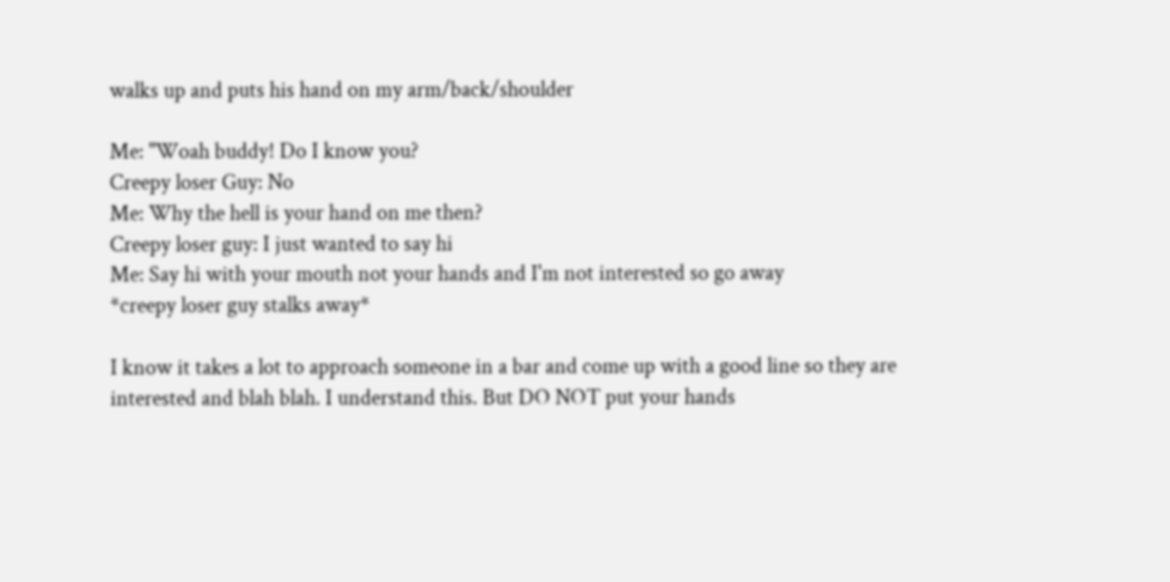walks up and puts his hand on my arm/back/shoulder

Me: "Woah buddy! Do I know you?
Creepy loser Guy: No
Me: Why the hell is your hand on me then?
Creepy loser guy: I just wanted to say hi
Me: Say hi with your mouth not your hands and I'm not interested so go away
*creepy loser guy stalks away*

I know it takes a lot to approach someone in a bar and come up with a good line so they are interested and blah blah. I understand this. But DO NOT put your hands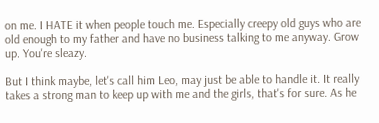on me. I HATE it when people touch me. Especially creepy old guys who are old enough to my father and have no business talking to me anyway. Grow up. You're sleazy.

But I think maybe, let's call him Leo, may just be able to handle it. It really takes a strong man to keep up with me and the girls, that's for sure. As he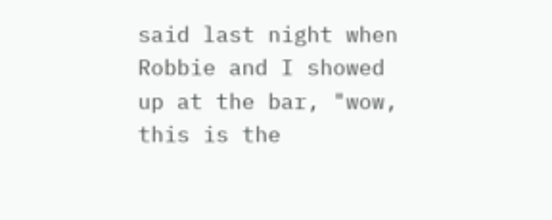said last night when Robbie and I showed up at the bar, "wow, this is the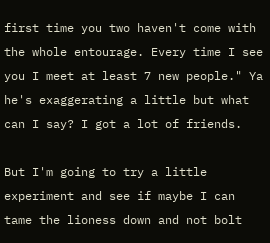first time you two haven't come with the whole entourage. Every time I see you I meet at least 7 new people." Ya he's exaggerating a little but what can I say? I got a lot of friends.

But I'm going to try a little experiment and see if maybe I can tame the lioness down and not bolt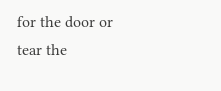for the door or tear the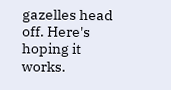gazelles head off. Here's hoping it works.